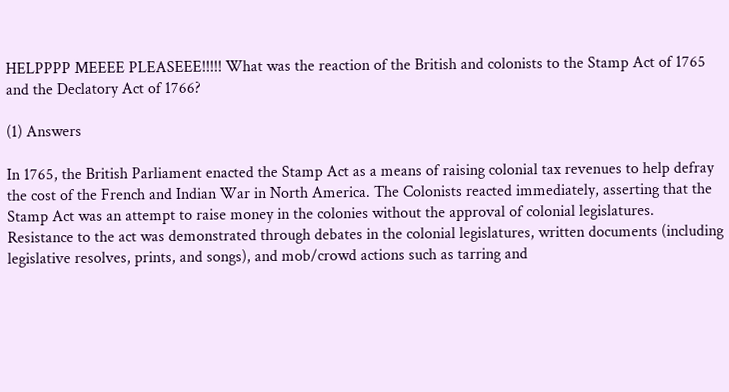HELPPPP MEEEE PLEASEEE!!!!! What was the reaction of the British and colonists to the Stamp Act of 1765 and the Declatory Act of 1766?

(1) Answers

In 1765, the British Parliament enacted the Stamp Act as a means of raising colonial tax revenues to help defray the cost of the French and Indian War in North America. The Colonists reacted immediately, asserting that the Stamp Act was an attempt to raise money in the colonies without the approval of colonial legislatures. Resistance to the act was demonstrated through debates in the colonial legislatures, written documents (including legislative resolves, prints, and songs), and mob/crowd actions such as tarring and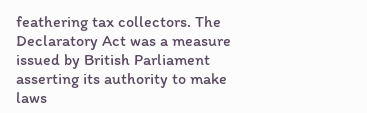feathering tax collectors. The Declaratory Act was a measure issued by British Parliament asserting its authority to make laws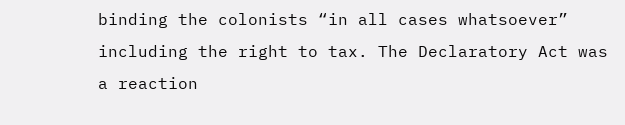binding the colonists “in all cases whatsoever” including the right to tax. The Declaratory Act was a reaction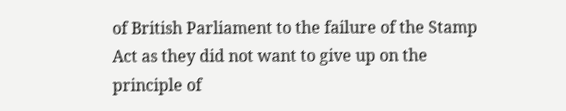of British Parliament to the failure of the Stamp Act as they did not want to give up on the principle of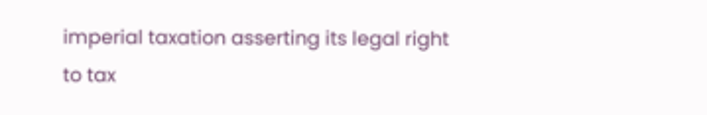imperial taxation asserting its legal right to tax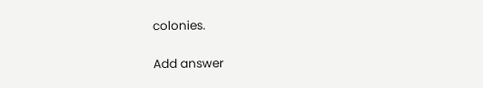colonies.

Add answer